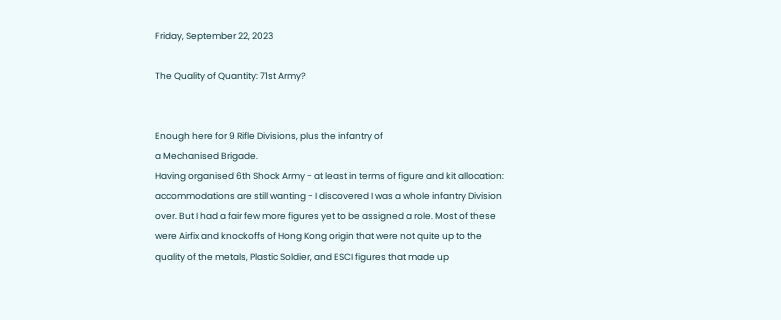Friday, September 22, 2023

The Quality of Quantity: 71st Army?


Enough here for 9 Rifle Divisions, plus the infantry of
a Mechanised Brigade.
Having organised 6th Shock Army - at least in terms of figure and kit allocation: accommodations are still wanting - I discovered I was a whole infantry Division over. But I had a fair few more figures yet to be assigned a role. Most of these were Airfix and knockoffs of Hong Kong origin that were not quite up to the quality of the metals, Plastic Soldier, and ESCI figures that made up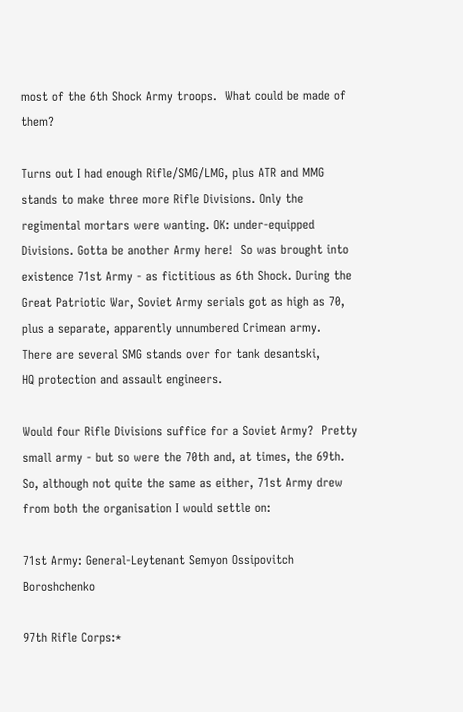most of the 6th Shock Army troops.  What could be made of them?

Turns out I had enough Rifle/SMG/LMG, plus ATR and MMG stands to make three more Rifle Divisions. Only the regimental mortars were wanting. OK: under-equipped Divisions. Gotta be another Army here!  So was brought into existence 71st Army - as fictitious as 6th Shock. During the Great Patriotic War, Soviet Army serials got as high as 70, plus a separate, apparently unnumbered Crimean army.
There are several SMG stands over for tank desantski,
HQ protection and assault engineers.

Would four Rifle Divisions suffice for a Soviet Army?  Pretty small army - but so were the 70th and, at times, the 69th. So, although not quite the same as either, 71st Army drew from both the organisation I would settle on:

71st Army: General-Leytenant Semyon Ossipovitch Boroshchenko

97th Rifle Corps:*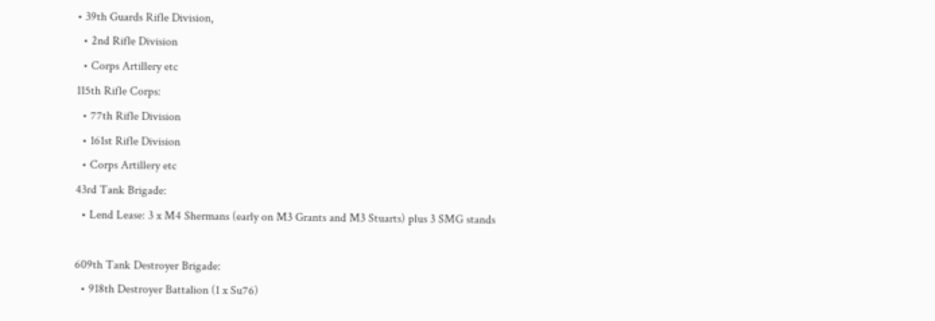• 39th Guards Rifle Division,
  • 2nd Rifle Division
  • Corps Artillery etc
115th Rifle Corps:
  • 77th Rifle Division
  • 161st Rifle Division
  • Corps Artillery etc
43rd Tank Brigade:
  • Lend Lease: 3 x M4 Shermans (early on M3 Grants and M3 Stuarts) plus 3 SMG stands

609th Tank Destroyer Brigade:
  • 918th Destroyer Battalion (1 x Su76)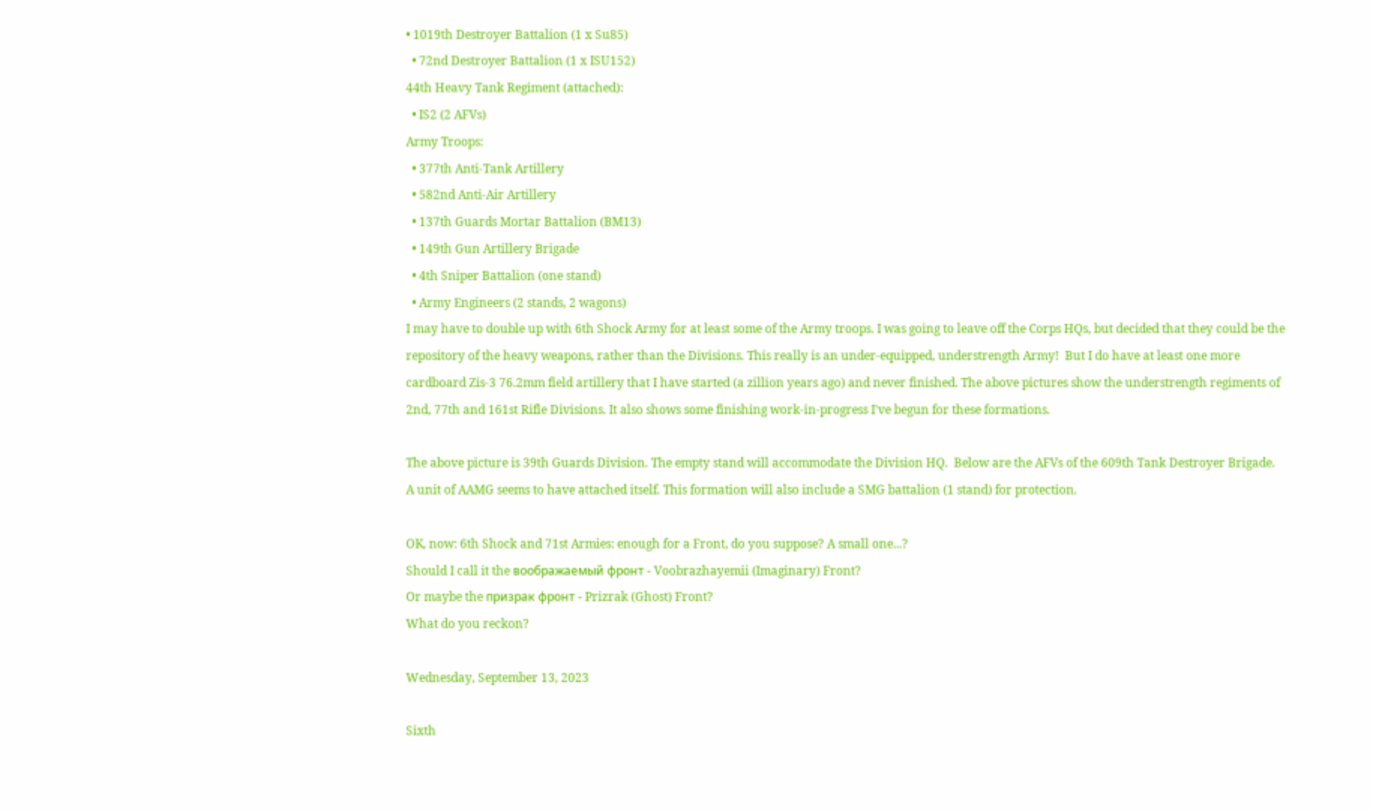• 1019th Destroyer Battalion (1 x Su85)
  • 72nd Destroyer Battalion (1 x ISU152)
44th Heavy Tank Regiment (attached):
  • IS2 (2 AFVs)
Army Troops:
  • 377th Anti-Tank Artillery
  • 582nd Anti-Air Artillery
  • 137th Guards Mortar Battalion (BM13)
  • 149th Gun Artillery Brigade
  • 4th Sniper Battalion (one stand)
  • Army Engineers (2 stands, 2 wagons)
I may have to double up with 6th Shock Army for at least some of the Army troops. I was going to leave off the Corps HQs, but decided that they could be the repository of the heavy weapons, rather than the Divisions. This really is an under-equipped, understrength Army!  But I do have at least one more cardboard Zis-3 76.2mm field artillery that I have started (a zillion years ago) and never finished. The above pictures show the understrength regiments of 2nd, 77th and 161st Rifle Divisions. It also shows some finishing work-in-progress I've begun for these formations.

The above picture is 39th Guards Division. The empty stand will accommodate the Division HQ.  Below are the AFVs of the 609th Tank Destroyer Brigade. A unit of AAMG seems to have attached itself. This formation will also include a SMG battalion (1 stand) for protection.

OK, now: 6th Shock and 71st Armies: enough for a Front, do you suppose? A small one...?
Should I call it the воображаемый фронт - Voobrazhayemii (Imaginary) Front?
Or maybe the призрак фронт - Prizrak (Ghost) Front?
What do you reckon?

Wednesday, September 13, 2023

Sixth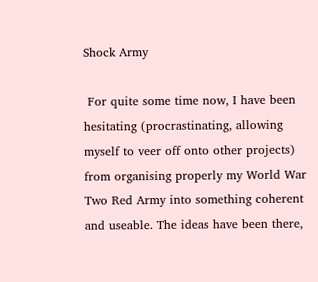Shock Army

 For quite some time now, I have been hesitating (procrastinating, allowing myself to veer off onto other projects) from organising properly my World War Two Red Army into something coherent and useable. The ideas have been there,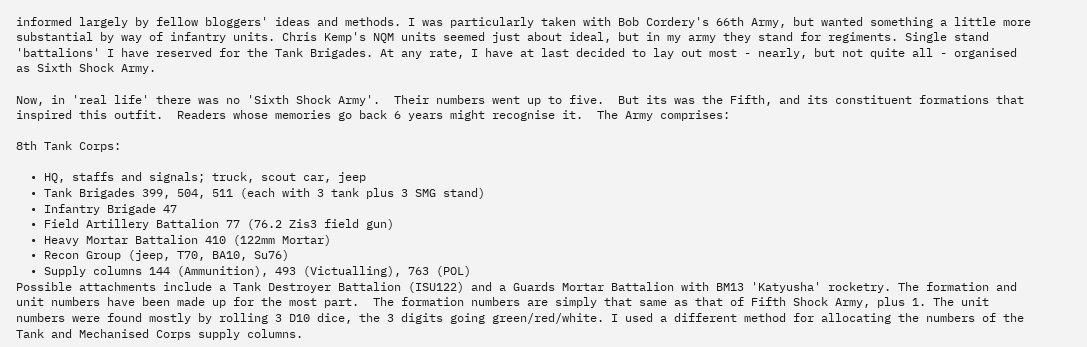informed largely by fellow bloggers' ideas and methods. I was particularly taken with Bob Cordery's 66th Army, but wanted something a little more substantial by way of infantry units. Chris Kemp's NQM units seemed just about ideal, but in my army they stand for regiments. Single stand 'battalions' I have reserved for the Tank Brigades. At any rate, I have at last decided to lay out most - nearly, but not quite all - organised as Sixth Shock Army.

Now, in 'real life' there was no 'Sixth Shock Army'.  Their numbers went up to five.  But its was the Fifth, and its constituent formations that inspired this outfit.  Readers whose memories go back 6 years might recognise it.  The Army comprises:

8th Tank Corps:

  • HQ, staffs and signals; truck, scout car, jeep
  • Tank Brigades 399, 504, 511 (each with 3 tank plus 3 SMG stand)
  • Infantry Brigade 47
  • Field Artillery Battalion 77 (76.2 Zis3 field gun)
  • Heavy Mortar Battalion 410 (122mm Mortar)
  • Recon Group (jeep, T70, BA10, Su76)
  • Supply columns 144 (Ammunition), 493 (Victualling), 763 (POL)
Possible attachments include a Tank Destroyer Battalion (ISU122) and a Guards Mortar Battalion with BM13 'Katyusha' rocketry. The formation and unit numbers have been made up for the most part.  The formation numbers are simply that same as that of Fifth Shock Army, plus 1. The unit numbers were found mostly by rolling 3 D10 dice, the 3 digits going green/red/white. I used a different method for allocating the numbers of the Tank and Mechanised Corps supply columns.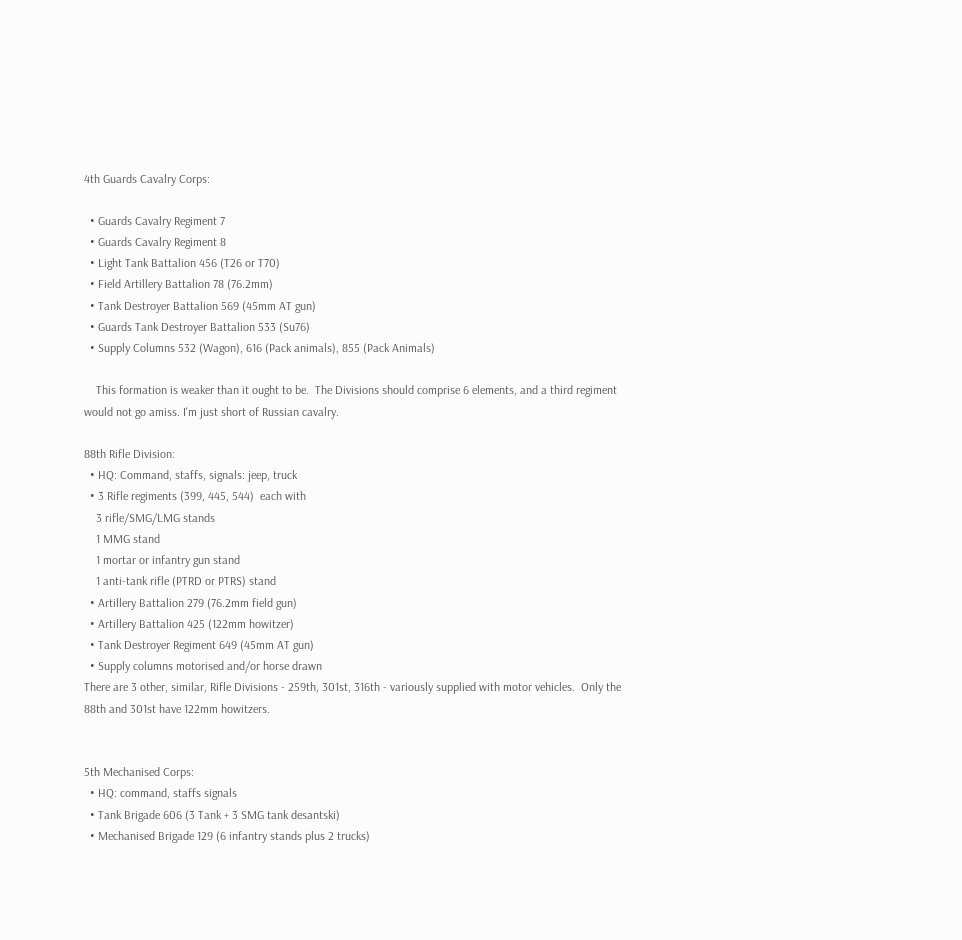4th Guards Cavalry Corps:

  • Guards Cavalry Regiment 7
  • Guards Cavalry Regiment 8
  • Light Tank Battalion 456 (T26 or T70)
  • Field Artillery Battalion 78 (76.2mm)
  • Tank Destroyer Battalion 569 (45mm AT gun)
  • Guards Tank Destroyer Battalion 533 (Su76)
  • Supply Columns 532 (Wagon), 616 (Pack animals), 855 (Pack Animals)

    This formation is weaker than it ought to be.  The Divisions should comprise 6 elements, and a third regiment would not go amiss. I'm just short of Russian cavalry.

88th Rifle Division:
  • HQ: Command, staffs, signals: jeep, truck
  • 3 Rifle regiments (399, 445, 544)  each with
    3 rifle/SMG/LMG stands
    1 MMG stand
    1 mortar or infantry gun stand
    1 anti-tank rifle (PTRD or PTRS) stand
  • Artillery Battalion 279 (76.2mm field gun)
  • Artillery Battalion 425 (122mm howitzer)
  • Tank Destroyer Regiment 649 (45mm AT gun)
  • Supply columns motorised and/or horse drawn
There are 3 other, similar, Rifle Divisions - 259th, 301st, 316th - variously supplied with motor vehicles.  Only the 88th and 301st have 122mm howitzers.


5th Mechanised Corps:
  • HQ: command, staffs signals
  • Tank Brigade 606 (3 Tank + 3 SMG tank desantski)
  • Mechanised Brigade 129 (6 infantry stands plus 2 trucks)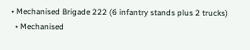• Mechanised Brigade 222 (6 infantry stands plus 2 trucks)
  • Mechanised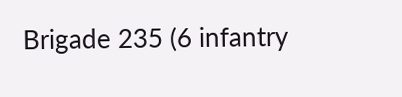Brigade 235 (6 infantry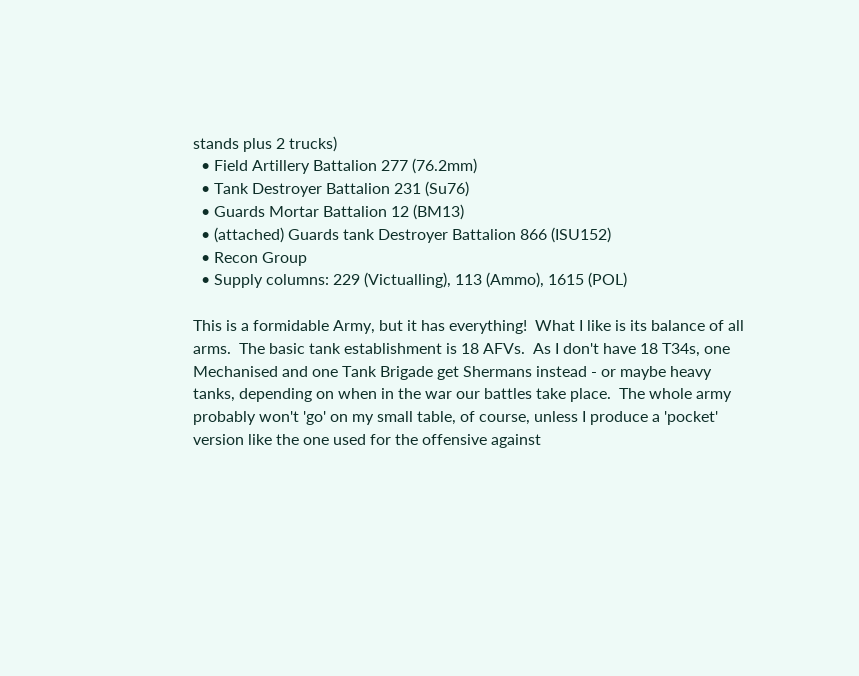stands plus 2 trucks)
  • Field Artillery Battalion 277 (76.2mm)
  • Tank Destroyer Battalion 231 (Su76)
  • Guards Mortar Battalion 12 (BM13)
  • (attached) Guards tank Destroyer Battalion 866 (ISU152)
  • Recon Group
  • Supply columns: 229 (Victualling), 113 (Ammo), 1615 (POL)

This is a formidable Army, but it has everything!  What I like is its balance of all arms.  The basic tank establishment is 18 AFVs.  As I don't have 18 T34s, one Mechanised and one Tank Brigade get Shermans instead - or maybe heavy tanks, depending on when in the war our battles take place.  The whole army probably won't 'go' on my small table, of course, unless I produce a 'pocket' version like the one used for the offensive against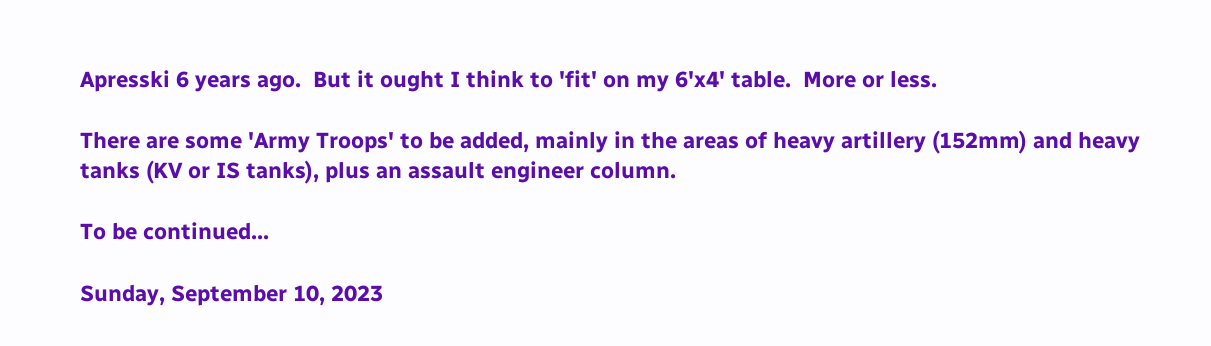Apresski 6 years ago.  But it ought I think to 'fit' on my 6'x4' table.  More or less.

There are some 'Army Troops' to be added, mainly in the areas of heavy artillery (152mm) and heavy tanks (KV or IS tanks), plus an assault engineer column.

To be continued...

Sunday, September 10, 2023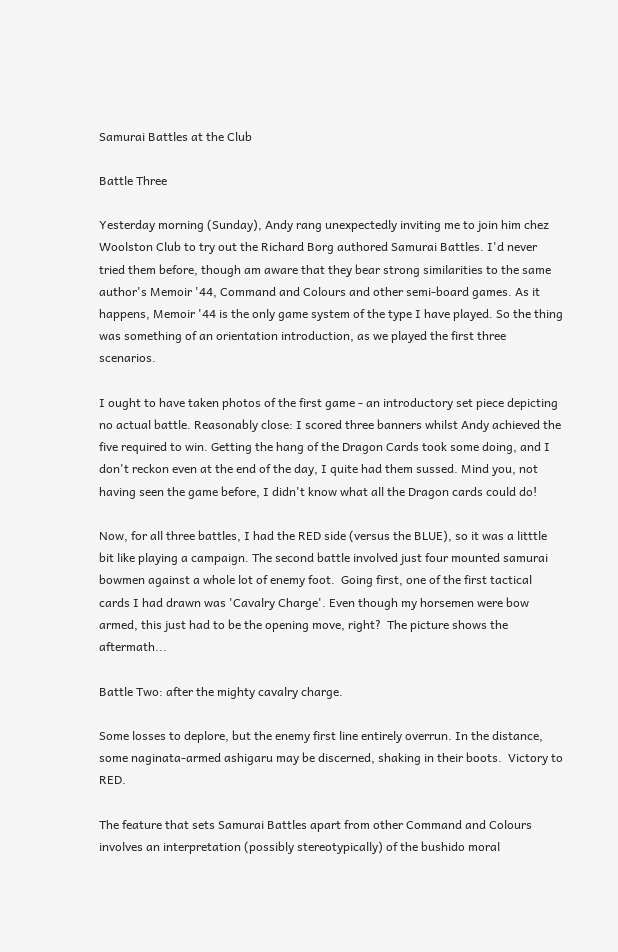Samurai Battles at the Club

Battle Three

Yesterday morning (Sunday), Andy rang unexpectedly inviting me to join him chez Woolston Club to try out the Richard Borg authored Samurai Battles. I'd never tried them before, though am aware that they bear strong similarities to the same author's Memoir '44, Command and Colours and other semi-board games. As it happens, Memoir '44 is the only game system of the type I have played. So the thing was something of an orientation introduction, as we played the first three scenarios.

I ought to have taken photos of the first game - an introductory set piece depicting no actual battle. Reasonably close: I scored three banners whilst Andy achieved the five required to win. Getting the hang of the Dragon Cards took some doing, and I don't reckon even at the end of the day, I quite had them sussed. Mind you, not having seen the game before, I didn't know what all the Dragon cards could do!

Now, for all three battles, I had the RED side (versus the BLUE), so it was a litttle bit like playing a campaign. The second battle involved just four mounted samurai bowmen against a whole lot of enemy foot.  Going first, one of the first tactical cards I had drawn was 'Cavalry Charge'. Even though my horsemen were bow armed, this just had to be the opening move, right?  The picture shows the aftermath...

Battle Two: after the mighty cavalry charge.

Some losses to deplore, but the enemy first line entirely overrun. In the distance, some naginata-armed ashigaru may be discerned, shaking in their boots.  Victory to RED.

The feature that sets Samurai Battles apart from other Command and Colours involves an interpretation (possibly stereotypically) of the bushido moral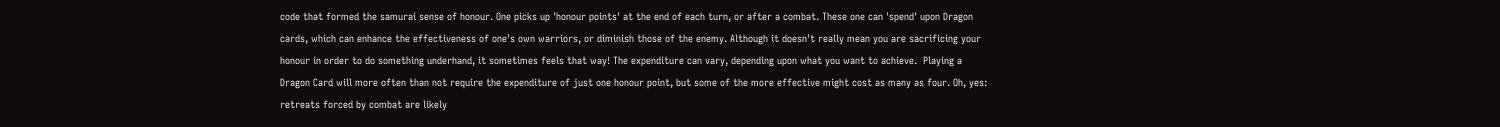code that formed the samurai sense of honour. One picks up 'honour points' at the end of each turn, or after a combat. These one can 'spend' upon Dragon cards, which can enhance the effectiveness of one's own warriors, or diminish those of the enemy. Although it doesn't really mean you are sacrificing your honour in order to do something underhand, it sometimes feels that way! The expenditure can vary, depending upon what you want to achieve.  Playing a Dragon Card will more often than not require the expenditure of just one honour point, but some of the more effective might cost as many as four. Oh, yes: retreats forced by combat are likely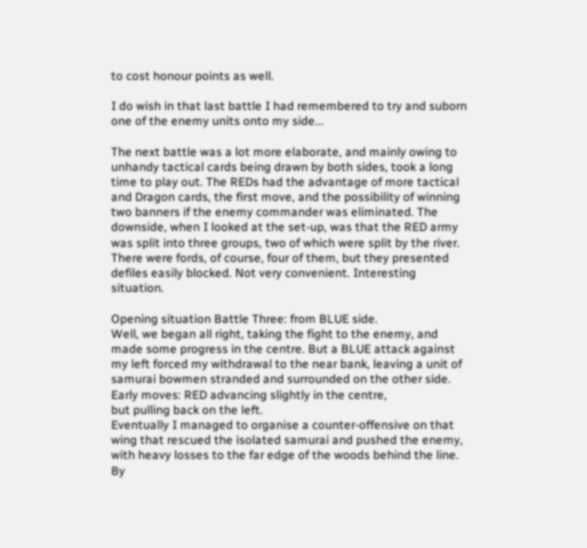to cost honour points as well.

I do wish in that last battle I had remembered to try and suborn one of the enemy units onto my side...

The next battle was a lot more elaborate, and mainly owing to unhandy tactical cards being drawn by both sides, took a long time to play out. The REDs had the advantage of more tactical and Dragon cards, the first move, and the possibility of winning two banners if the enemy commander was eliminated. The downside, when I looked at the set-up, was that the RED army was split into three groups, two of which were split by the river. There were fords, of course, four of them, but they presented defiles easily blocked. Not very convenient. Interesting situation.

Opening situation Battle Three: from BLUE side.
Well, we began all right, taking the fight to the enemy, and made some progress in the centre. But a BLUE attack against my left forced my withdrawal to the near bank, leaving a unit of samurai bowmen stranded and surrounded on the other side.
Early moves: RED advancing slightly in the centre,
but pulling back on the left.
Eventually I managed to organise a counter-offensive on that wing that rescued the isolated samurai and pushed the enemy, with heavy losses to the far edge of the woods behind the line. By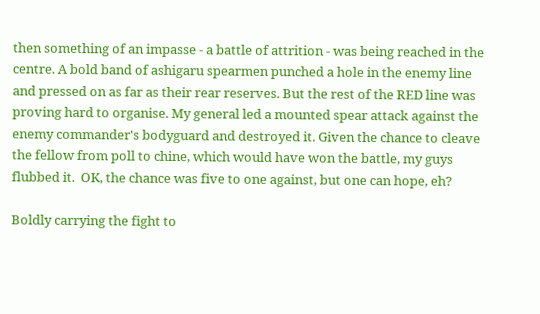then something of an impasse - a battle of attrition - was being reached in the centre. A bold band of ashigaru spearmen punched a hole in the enemy line and pressed on as far as their rear reserves. But the rest of the RED line was proving hard to organise. My general led a mounted spear attack against the enemy commander's bodyguard and destroyed it. Given the chance to cleave the fellow from poll to chine, which would have won the battle, my guys flubbed it.  OK, the chance was five to one against, but one can hope, eh?

Boldly carrying the fight to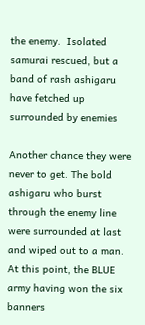the enemy.  Isolated
samurai rescued, but a band of rash ashigaru
have fetched up surrounded by enemies

Another chance they were never to get. The bold ashigaru who burst through the enemy line were surrounded at last and wiped out to a man. At this point, the BLUE army having won the six banners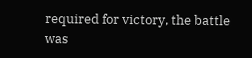required for victory, the battle was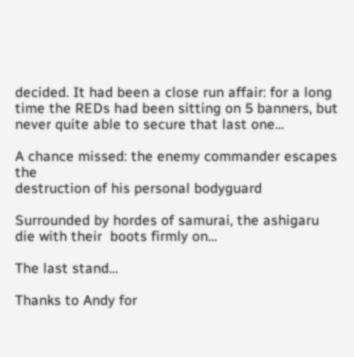decided. It had been a close run affair: for a long time the REDs had been sitting on 5 banners, but never quite able to secure that last one...

A chance missed: the enemy commander escapes the
destruction of his personal bodyguard

Surrounded by hordes of samurai, the ashigaru
die with their  boots firmly on...

The last stand...

Thanks to Andy for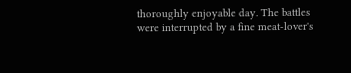thoroughly enjoyable day. The battles were interrupted by a fine meat-lover's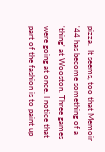pizza.  It seems, too that Memoir '44 has become something of a 'thing' at Wooston. Three games were going at once. I notice that part of the fashion is to paint up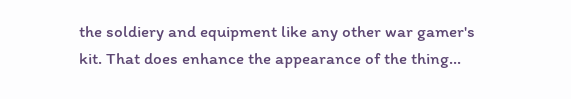the soldiery and equipment like any other war gamer's kit. That does enhance the appearance of the thing...